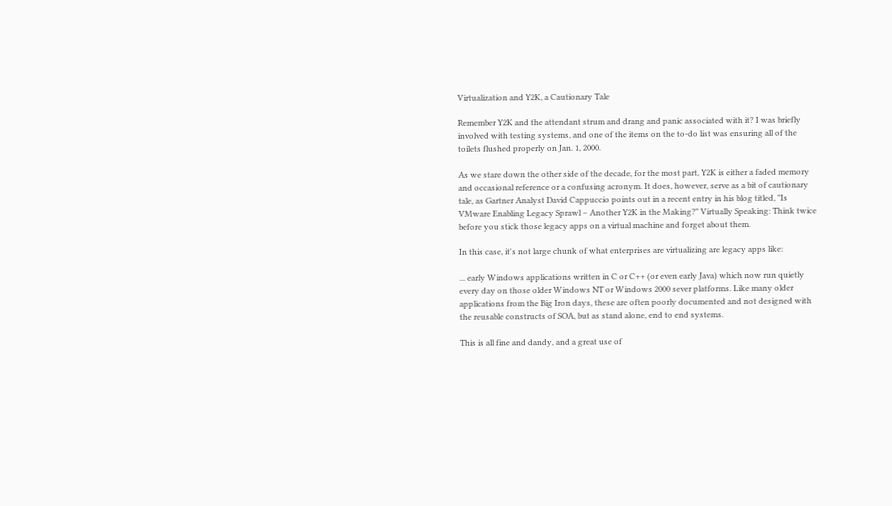Virtualization and Y2K, a Cautionary Tale

Remember Y2K and the attendant strum and drang and panic associated with it? I was briefly involved with testing systems, and one of the items on the to-do list was ensuring all of the toilets flushed properly on Jan. 1, 2000.

As we stare down the other side of the decade, for the most part, Y2K is either a faded memory and occasional reference or a confusing acronym. It does, however, serve as a bit of cautionary tale, as Gartner Analyst David Cappuccio points out in a recent entry in his blog titled, "Is VMware Enabling Legacy Sprawl – Another Y2K in the Making?" Virtually Speaking: Think twice before you stick those legacy apps on a virtual machine and forget about them.

In this case, it's not large chunk of what enterprises are virtualizing are legacy apps like:

... early Windows applications written in C or C++ (or even early Java) which now run quietly every day on those older Windows NT or Windows 2000 sever platforms. Like many older applications from the Big Iron days, these are often poorly documented and not designed with the reusable constructs of SOA, but as stand alone, end to end systems.

This is all fine and dandy, and a great use of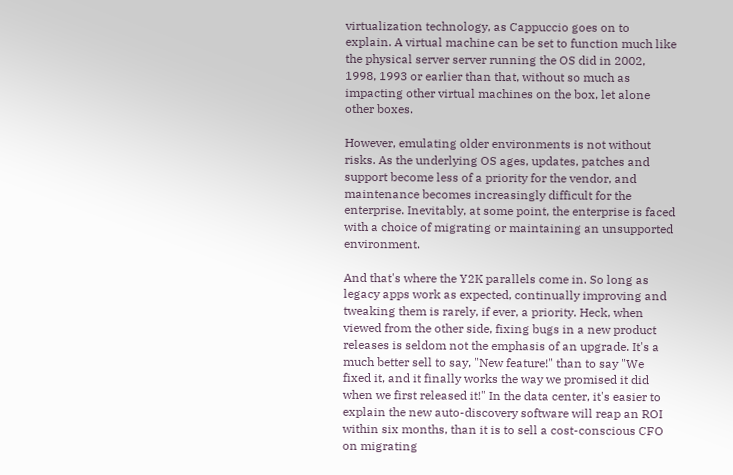virtualization technology, as Cappuccio goes on to explain. A virtual machine can be set to function much like the physical server server running the OS did in 2002, 1998, 1993 or earlier than that, without so much as impacting other virtual machines on the box, let alone other boxes.

However, emulating older environments is not without risks. As the underlying OS ages, updates, patches and support become less of a priority for the vendor, and maintenance becomes increasingly difficult for the enterprise. Inevitably, at some point, the enterprise is faced with a choice of migrating or maintaining an unsupported environment.

And that's where the Y2K parallels come in. So long as legacy apps work as expected, continually improving and tweaking them is rarely, if ever, a priority. Heck, when viewed from the other side, fixing bugs in a new product releases is seldom not the emphasis of an upgrade. It's a much better sell to say, "New feature!" than to say "We fixed it, and it finally works the way we promised it did when we first released it!" In the data center, it's easier to explain the new auto-discovery software will reap an ROI within six months, than it is to sell a cost-conscious CFO on migrating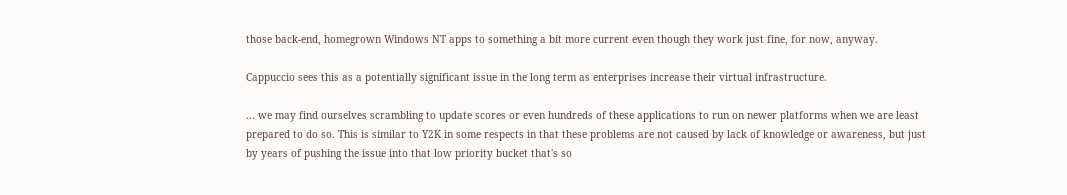those back-end, homegrown Windows NT apps to something a bit more current even though they work just fine, for now, anyway.

Cappuccio sees this as a potentially significant issue in the long term as enterprises increase their virtual infrastructure.

... we may find ourselves scrambling to update scores or even hundreds of these applications to run on newer platforms when we are least prepared to do so. This is similar to Y2K in some respects in that these problems are not caused by lack of knowledge or awareness, but just by years of pushing the issue into that low priority bucket that's so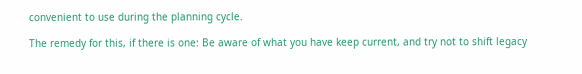convenient to use during the planning cycle.

The remedy for this, if there is one: Be aware of what you have keep current, and try not to shift legacy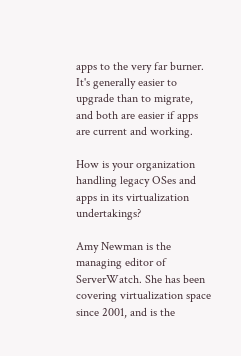apps to the very far burner. It's generally easier to upgrade than to migrate, and both are easier if apps are current and working.

How is your organization handling legacy OSes and apps in its virtualization undertakings?

Amy Newman is the managing editor of ServerWatch. She has been covering virtualization space since 2001, and is the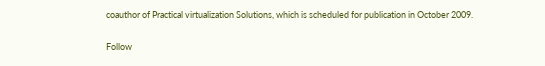coauthor of Practical virtualization Solutions, which is scheduled for publication in October 2009.

Follow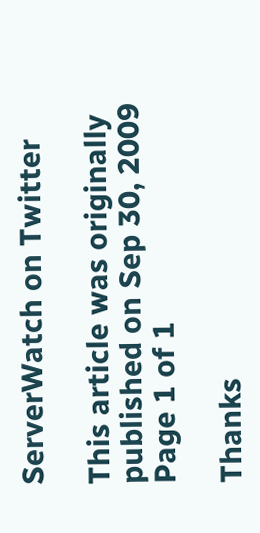ServerWatch on Twitter

This article was originally published on Sep 30, 2009
Page 1 of 1

Thanks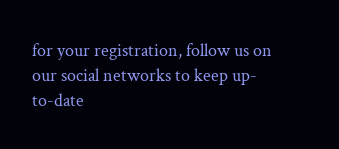for your registration, follow us on our social networks to keep up-to-date